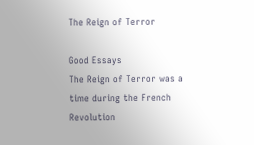The Reign of Terror

Good Essays
The Reign of Terror was a time during the French Revolution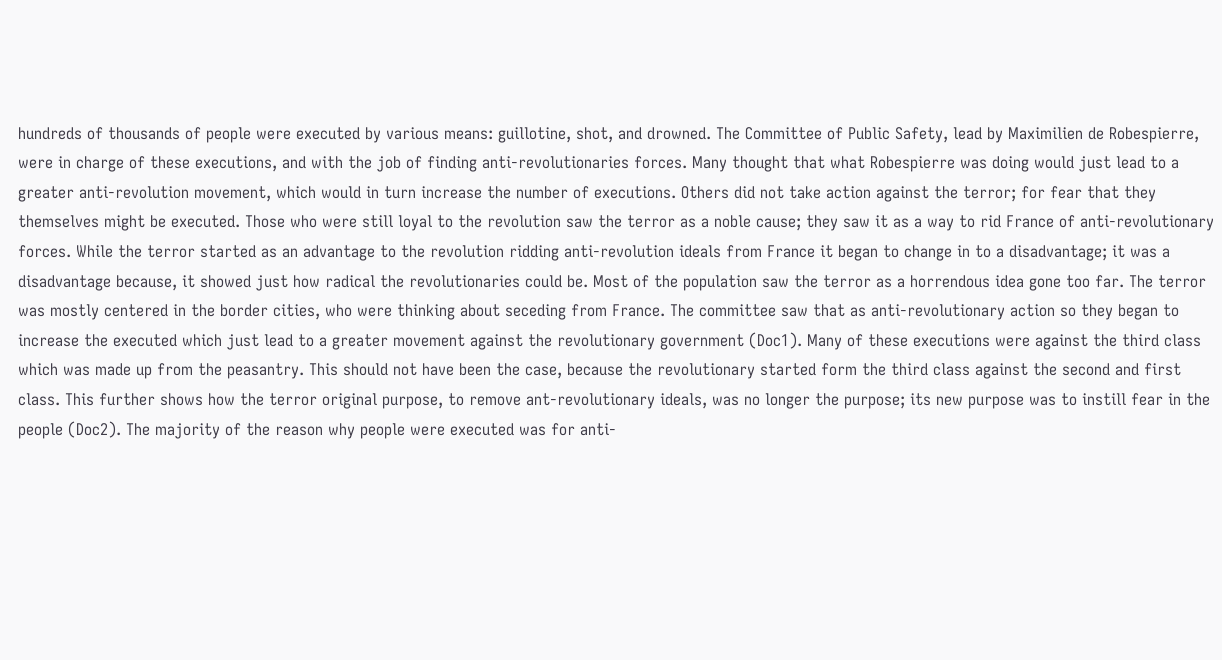hundreds of thousands of people were executed by various means: guillotine, shot, and drowned. The Committee of Public Safety, lead by Maximilien de Robespierre, were in charge of these executions, and with the job of finding anti-revolutionaries forces. Many thought that what Robespierre was doing would just lead to a greater anti-revolution movement, which would in turn increase the number of executions. Others did not take action against the terror; for fear that they themselves might be executed. Those who were still loyal to the revolution saw the terror as a noble cause; they saw it as a way to rid France of anti-revolutionary forces. While the terror started as an advantage to the revolution ridding anti-revolution ideals from France it began to change in to a disadvantage; it was a disadvantage because, it showed just how radical the revolutionaries could be. Most of the population saw the terror as a horrendous idea gone too far. The terror was mostly centered in the border cities, who were thinking about seceding from France. The committee saw that as anti-revolutionary action so they began to increase the executed which just lead to a greater movement against the revolutionary government (Doc1). Many of these executions were against the third class which was made up from the peasantry. This should not have been the case, because the revolutionary started form the third class against the second and first class. This further shows how the terror original purpose, to remove ant-revolutionary ideals, was no longer the purpose; its new purpose was to instill fear in the people (Doc2). The majority of the reason why people were executed was for anti-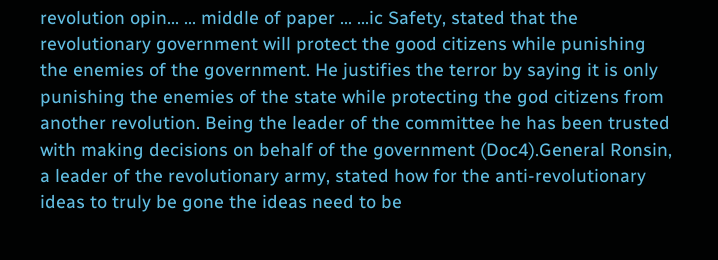revolution opin... ... middle of paper ... ...ic Safety, stated that the revolutionary government will protect the good citizens while punishing the enemies of the government. He justifies the terror by saying it is only punishing the enemies of the state while protecting the god citizens from another revolution. Being the leader of the committee he has been trusted with making decisions on behalf of the government (Doc4).General Ronsin, a leader of the revolutionary army, stated how for the anti-revolutionary ideas to truly be gone the ideas need to be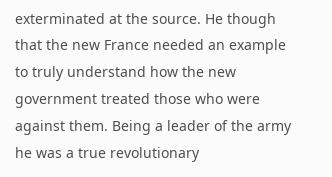exterminated at the source. He though that the new France needed an example to truly understand how the new government treated those who were against them. Being a leader of the army he was a true revolutionary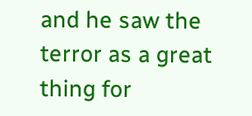and he saw the terror as a great thing for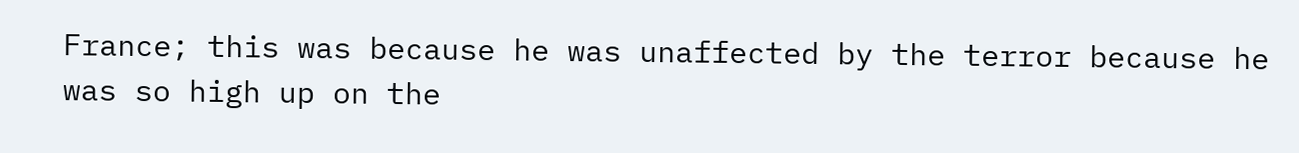France; this was because he was unaffected by the terror because he was so high up on the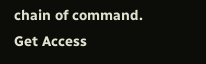chain of command.
Get Access